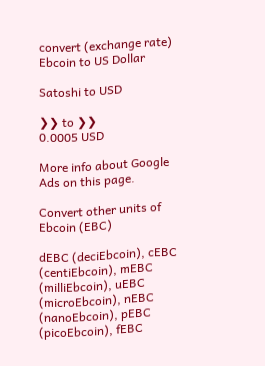convert (exchange rate)
Ebcoin to US Dollar

Satoshi to USD

❯❯ to ❯❯
0.0005 USD

More info about Google Ads on this page.

Convert other units of Ebcoin (EBC)

dEBC (deciEbcoin), cEBC (centiEbcoin), mEBC (milliEbcoin), uEBC (microEbcoin), nEBC (nanoEbcoin), pEBC (picoEbcoin), fEBC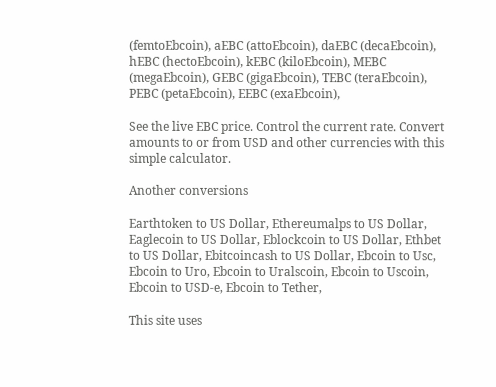(femtoEbcoin), aEBC (attoEbcoin), daEBC (decaEbcoin), hEBC (hectoEbcoin), kEBC (kiloEbcoin), MEBC (megaEbcoin), GEBC (gigaEbcoin), TEBC (teraEbcoin), PEBC (petaEbcoin), EEBC (exaEbcoin),

See the live EBC price. Control the current rate. Convert amounts to or from USD and other currencies with this simple calculator.

Another conversions

Earthtoken to US Dollar, Ethereumalps to US Dollar, Eaglecoin to US Dollar, Eblockcoin to US Dollar, Ethbet to US Dollar, Ebitcoincash to US Dollar, Ebcoin to Usc, Ebcoin to Uro, Ebcoin to Uralscoin, Ebcoin to Uscoin, Ebcoin to USD-e, Ebcoin to Tether,

This site uses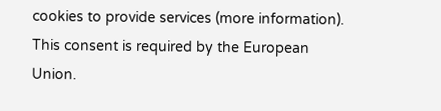cookies to provide services (more information). This consent is required by the European Union.